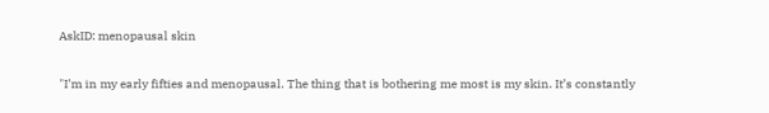AskID: menopausal skin

"I’m in my early fifties and menopausal. The thing that is bothering me most is my skin. It’s constantly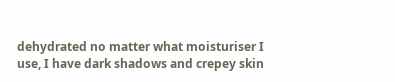dehydrated no matter what moisturiser I use, I have dark shadows and crepey skin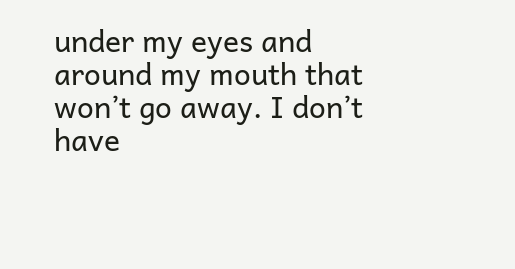under my eyes and around my mouth that won’t go away. I don’t have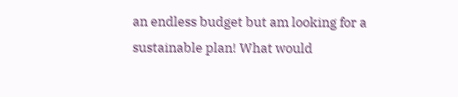an endless budget but am looking for a sustainable plan! What would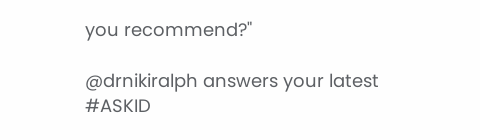you recommend?"

@drnikiralph answers your latest #ASKID